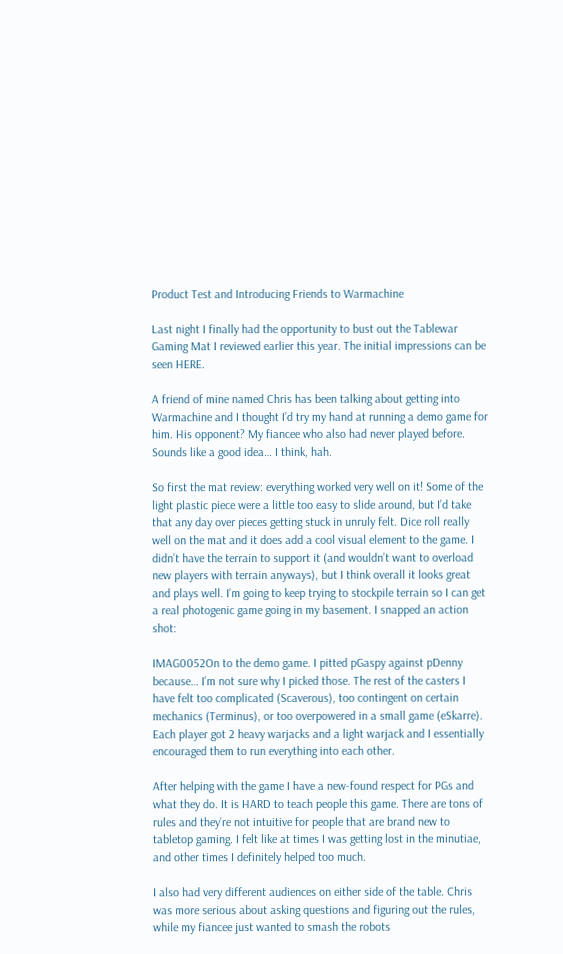Product Test and Introducing Friends to Warmachine

Last night I finally had the opportunity to bust out the Tablewar Gaming Mat I reviewed earlier this year. The initial impressions can be seen HERE.

A friend of mine named Chris has been talking about getting into Warmachine and I thought I’d try my hand at running a demo game for him. His opponent? My fiancee who also had never played before. Sounds like a good idea… I think, hah.

So first the mat review: everything worked very well on it! Some of the light plastic piece were a little too easy to slide around, but I’d take that any day over pieces getting stuck in unruly felt. Dice roll really well on the mat and it does add a cool visual element to the game. I didn’t have the terrain to support it (and wouldn’t want to overload new players with terrain anyways), but I think overall it looks great and plays well. I’m going to keep trying to stockpile terrain so I can get a real photogenic game going in my basement. I snapped an action shot:

IMAG0052On to the demo game. I pitted pGaspy against pDenny because… I’m not sure why I picked those. The rest of the casters I have felt too complicated (Scaverous), too contingent on certain mechanics (Terminus), or too overpowered in a small game (eSkarre). Each player got 2 heavy warjacks and a light warjack and I essentially encouraged them to run everything into each other.

After helping with the game I have a new-found respect for PGs and what they do. It is HARD to teach people this game. There are tons of rules and they’re not intuitive for people that are brand new to tabletop gaming. I felt like at times I was getting lost in the minutiae, and other times I definitely helped too much.

I also had very different audiences on either side of the table. Chris was more serious about asking questions and figuring out the rules, while my fiancee just wanted to smash the robots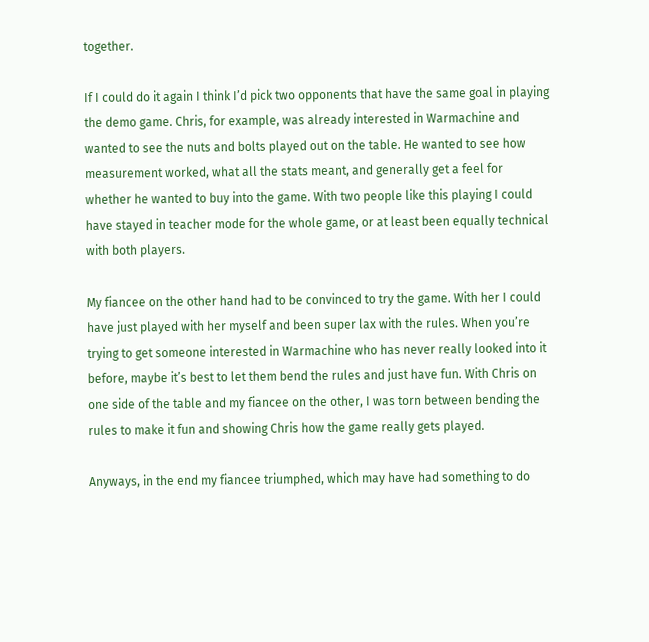together.

If I could do it again I think I’d pick two opponents that have the same goal in playing the demo game. Chris, for example, was already interested in Warmachine and wanted to see the nuts and bolts played out on the table. He wanted to see how measurement worked, what all the stats meant, and generally get a feel for whether he wanted to buy into the game. With two people like this playing I could have stayed in teacher mode for the whole game, or at least been equally technical with both players.

My fiancee on the other hand had to be convinced to try the game. With her I could have just played with her myself and been super lax with the rules. When you’re trying to get someone interested in Warmachine who has never really looked into it before, maybe it’s best to let them bend the rules and just have fun. With Chris on one side of the table and my fiancee on the other, I was torn between bending the rules to make it fun and showing Chris how the game really gets played.

Anyways, in the end my fiancee triumphed, which may have had something to do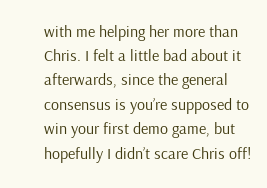with me helping her more than Chris. I felt a little bad about it afterwards, since the general consensus is you’re supposed to win your first demo game, but hopefully I didn’t scare Chris off!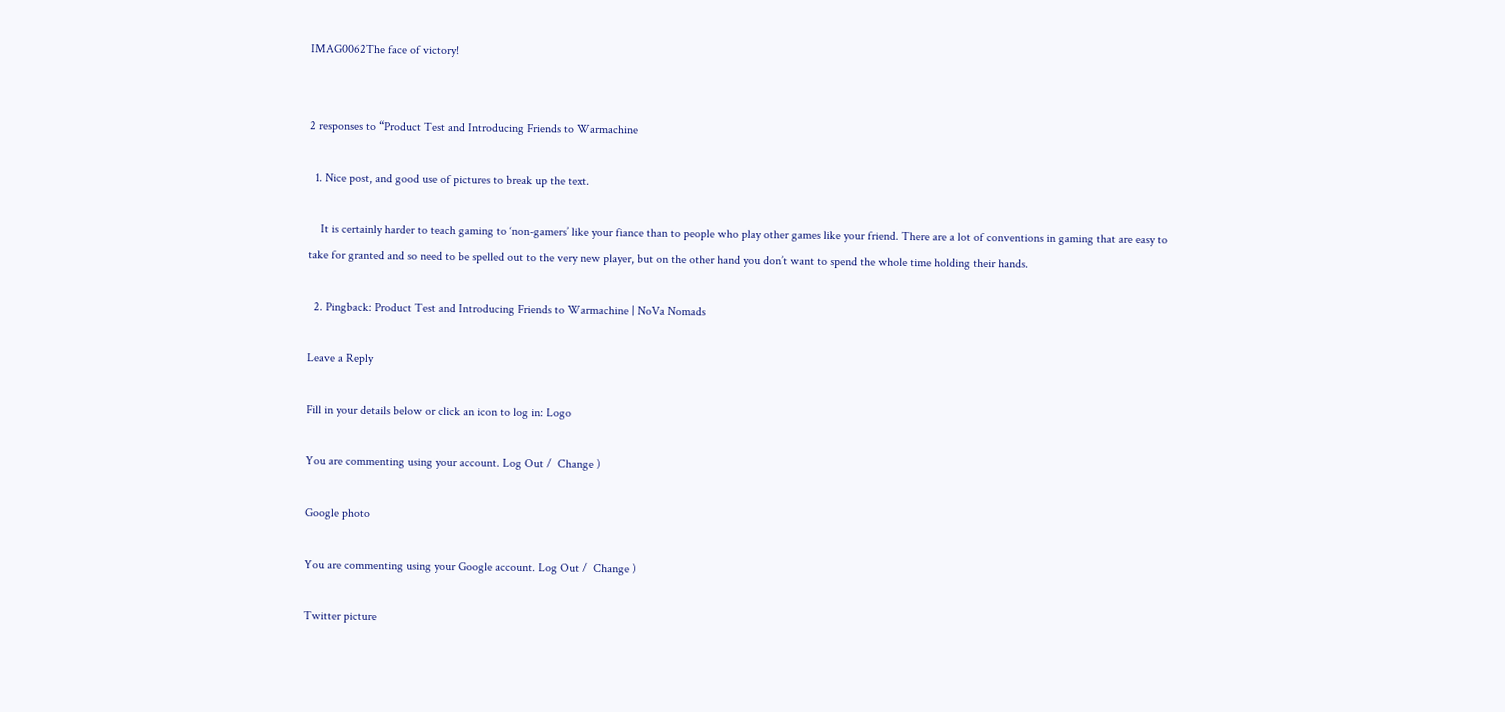IMAG0062The face of victory!


2 responses to “Product Test and Introducing Friends to Warmachine

  1. Nice post, and good use of pictures to break up the text.

    It is certainly harder to teach gaming to ‘non-gamers’ like your fiance than to people who play other games like your friend. There are a lot of conventions in gaming that are easy to take for granted and so need to be spelled out to the very new player, but on the other hand you don’t want to spend the whole time holding their hands.

  2. Pingback: Product Test and Introducing Friends to Warmachine | NoVa Nomads

Leave a Reply

Fill in your details below or click an icon to log in: Logo

You are commenting using your account. Log Out /  Change )

Google photo

You are commenting using your Google account. Log Out /  Change )

Twitter picture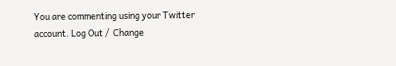You are commenting using your Twitter account. Log Out /  Change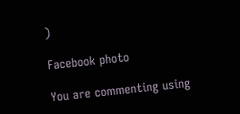)

Facebook photo

You are commenting using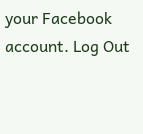your Facebook account. Log Out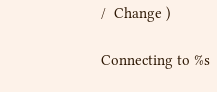/  Change )

Connecting to %s